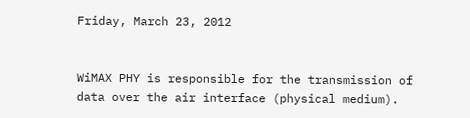Friday, March 23, 2012


WiMAX PHY is responsible for the transmission of data over the air interface (physical medium).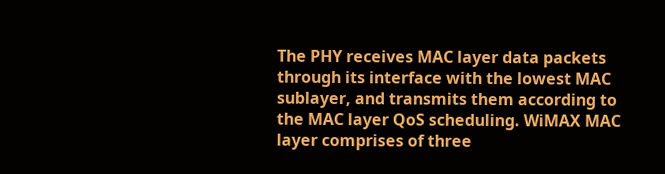The PHY receives MAC layer data packets through its interface with the lowest MAC sublayer, and transmits them according to the MAC layer QoS scheduling. WiMAX MAC layer comprises of three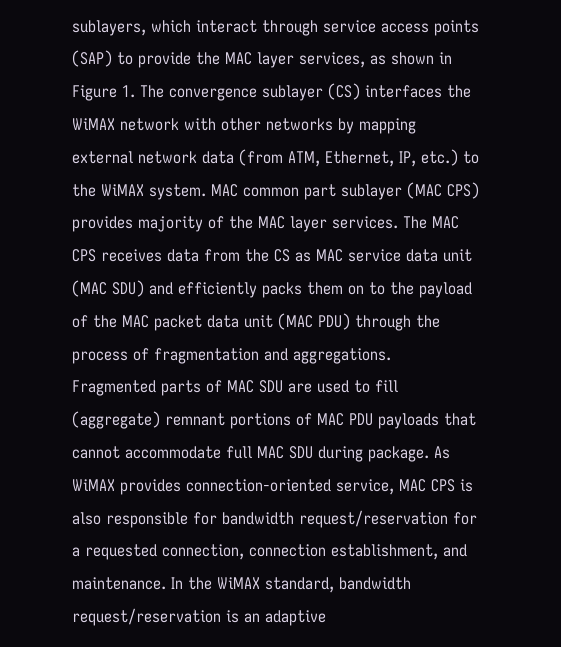sublayers, which interact through service access points (SAP) to provide the MAC layer services, as shown in Figure 1. The convergence sublayer (CS) interfaces the WiMAX network with other networks by mapping external network data (from ATM, Ethernet, IP, etc.) to the WiMAX system. MAC common part sublayer (MAC CPS) provides majority of the MAC layer services. The MAC CPS receives data from the CS as MAC service data unit (MAC SDU) and efficiently packs them on to the payload of the MAC packet data unit (MAC PDU) through the process of fragmentation and aggregations. Fragmented parts of MAC SDU are used to fill (aggregate) remnant portions of MAC PDU payloads that cannot accommodate full MAC SDU during package. As WiMAX provides connection-oriented service, MAC CPS is also responsible for bandwidth request/reservation for a requested connection, connection establishment, and maintenance. In the WiMAX standard, bandwidth request/reservation is an adaptive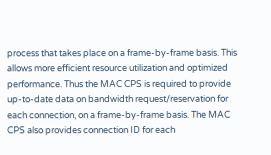process that takes place on a frame-by-frame basis. This allows more efficient resource utilization and optimized performance. Thus the MAC CPS is required to provide up-to-date data on bandwidth request/reservation for each connection, on a frame-by-frame basis. The MAC CPS also provides connection ID for each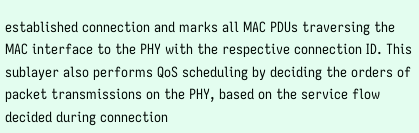established connection and marks all MAC PDUs traversing the MAC interface to the PHY with the respective connection ID. This sublayer also performs QoS scheduling by deciding the orders of packet transmissions on the PHY, based on the service flow decided during connection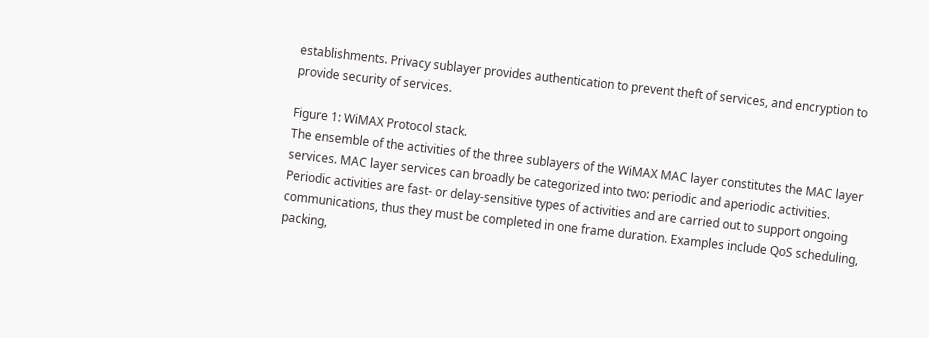establishments. Privacy sublayer provides authentication to prevent theft of services, and encryption to provide security of services.

Figure 1: WiMAX Protocol stack.
The ensemble of the activities of the three sublayers of the WiMAX MAC layer constitutes the MAC layer services. MAC layer services can broadly be categorized into two: periodic and aperiodic activities. Periodic activities are fast- or delay-sensitive types of activities and are carried out to support ongoing communications, thus they must be completed in one frame duration. Examples include QoS scheduling, packing,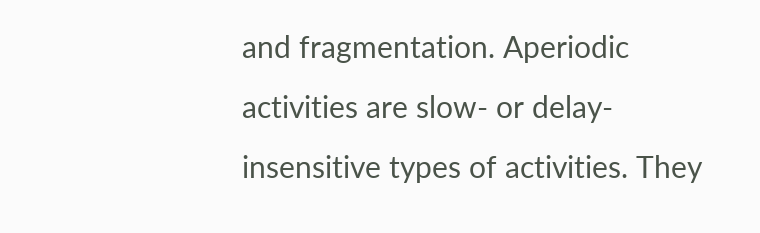and fragmentation. Aperiodic activities are slow- or delay-insensitive types of activities. They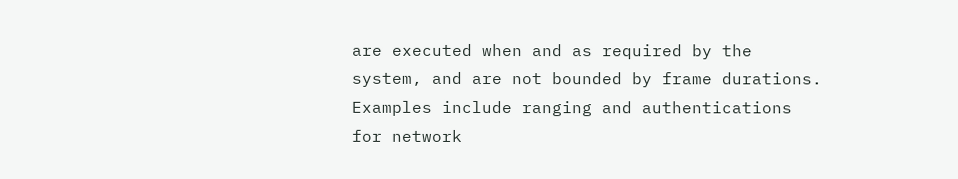are executed when and as required by the system, and are not bounded by frame durations. Examples include ranging and authentications for network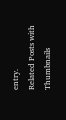entry.
Related Posts with Thumbnails